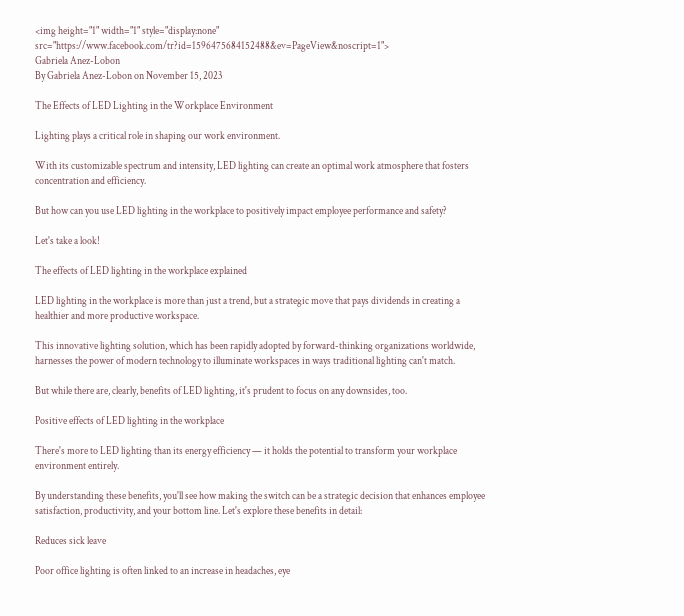<img height="1" width="1" style="display:none" src="https://www.facebook.com/tr?id=1596475684152488&ev=PageView&noscript=1">
Gabriela Anez-Lobon
By Gabriela Anez-Lobon on November 15, 2023

The Effects of LED Lighting in the Workplace Environment

Lighting plays a critical role in shaping our work environment.

With its customizable spectrum and intensity, LED lighting can create an optimal work atmosphere that fosters concentration and efficiency.

But how can you use LED lighting in the workplace to positively impact employee performance and safety?

Let's take a look!

The effects of LED lighting in the workplace explained

LED lighting in the workplace is more than just a trend, but a strategic move that pays dividends in creating a healthier and more productive workspace.

This innovative lighting solution, which has been rapidly adopted by forward-thinking organizations worldwide, harnesses the power of modern technology to illuminate workspaces in ways traditional lighting can't match.

But while there are, clearly, benefits of LED lighting, it's prudent to focus on any downsides, too.

Positive effects of LED lighting in the workplace

There's more to LED lighting than its energy efficiency — it holds the potential to transform your workplace environment entirely.

By understanding these benefits, you'll see how making the switch can be a strategic decision that enhances employee satisfaction, productivity, and your bottom line. Let's explore these benefits in detail:

Reduces sick leave

Poor office lighting is often linked to an increase in headaches, eye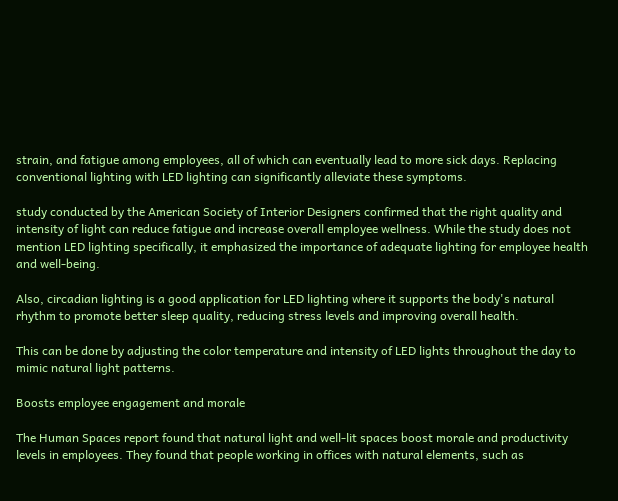strain, and fatigue among employees, all of which can eventually lead to more sick days. Replacing conventional lighting with LED lighting can significantly alleviate these symptoms.

study conducted by the American Society of Interior Designers confirmed that the right quality and intensity of light can reduce fatigue and increase overall employee wellness. While the study does not mention LED lighting specifically, it emphasized the importance of adequate lighting for employee health and well-being.

Also, circadian lighting is a good application for LED lighting where it supports the body's natural rhythm to promote better sleep quality, reducing stress levels and improving overall health.

This can be done by adjusting the color temperature and intensity of LED lights throughout the day to mimic natural light patterns.

Boosts employee engagement and morale

The Human Spaces report found that natural light and well-lit spaces boost morale and productivity levels in employees. They found that people working in offices with natural elements, such as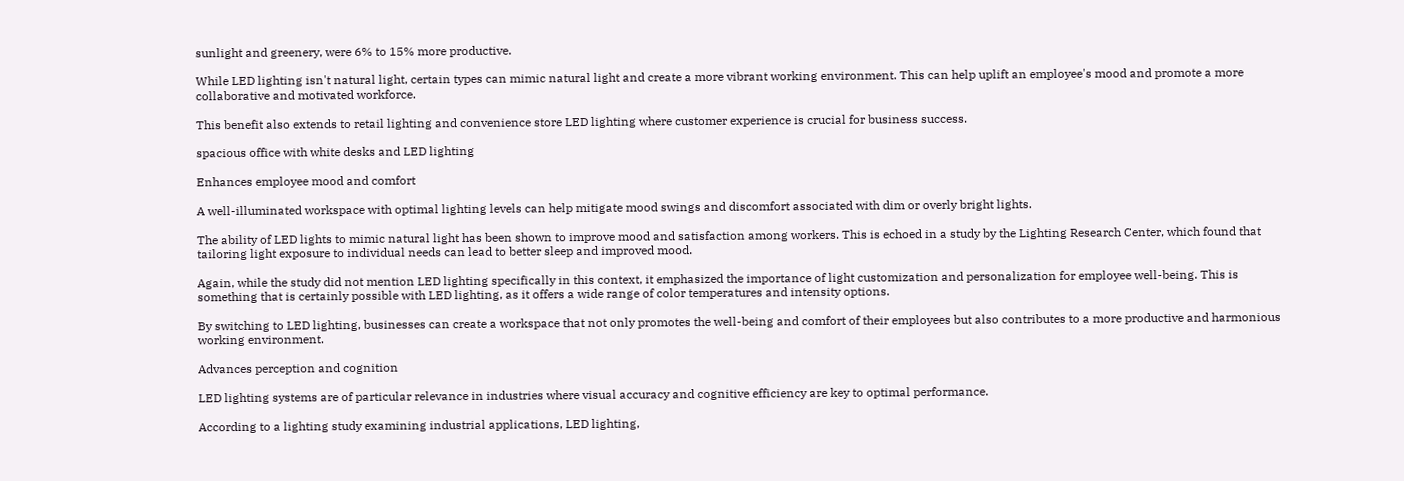sunlight and greenery, were 6% to 15% more productive.

While LED lighting isn't natural light, certain types can mimic natural light and create a more vibrant working environment. This can help uplift an employee's mood and promote a more collaborative and motivated workforce.

This benefit also extends to retail lighting and convenience store LED lighting where customer experience is crucial for business success.

spacious office with white desks and LED lighting

Enhances employee mood and comfort

A well-illuminated workspace with optimal lighting levels can help mitigate mood swings and discomfort associated with dim or overly bright lights.

The ability of LED lights to mimic natural light has been shown to improve mood and satisfaction among workers. This is echoed in a study by the Lighting Research Center, which found that tailoring light exposure to individual needs can lead to better sleep and improved mood.

Again, while the study did not mention LED lighting specifically in this context, it emphasized the importance of light customization and personalization for employee well-being. This is something that is certainly possible with LED lighting, as it offers a wide range of color temperatures and intensity options.

By switching to LED lighting, businesses can create a workspace that not only promotes the well-being and comfort of their employees but also contributes to a more productive and harmonious working environment.

Advances perception and cognition

LED lighting systems are of particular relevance in industries where visual accuracy and cognitive efficiency are key to optimal performance.

According to a lighting study examining industrial applications, LED lighting,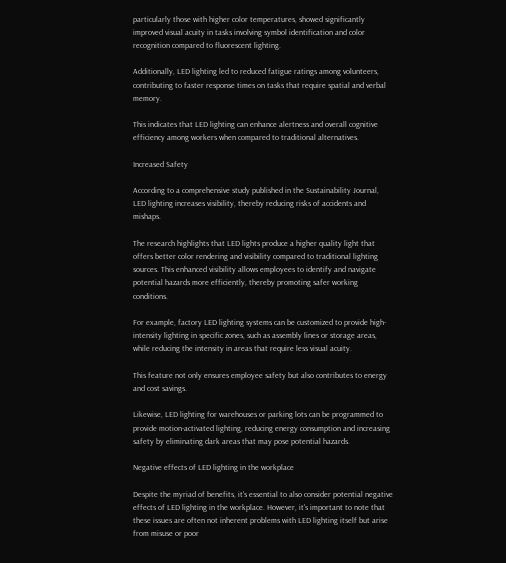particularly those with higher color temperatures, showed significantly improved visual acuity in tasks involving symbol identification and color recognition compared to fluorescent lighting.

Additionally, LED lighting led to reduced fatigue ratings among volunteers, contributing to faster response times on tasks that require spatial and verbal memory.

This indicates that LED lighting can enhance alertness and overall cognitive efficiency among workers when compared to traditional alternatives.

Increased Safety

According to a comprehensive study published in the Sustainability Journal, LED lighting increases visibility, thereby reducing risks of accidents and mishaps.

The research highlights that LED lights produce a higher quality light that offers better color rendering and visibility compared to traditional lighting sources. This enhanced visibility allows employees to identify and navigate potential hazards more efficiently, thereby promoting safer working conditions.

For example, factory LED lighting systems can be customized to provide high-intensity lighting in specific zones, such as assembly lines or storage areas, while reducing the intensity in areas that require less visual acuity.

This feature not only ensures employee safety but also contributes to energy and cost savings.

Likewise, LED lighting for warehouses or parking lots can be programmed to provide motion-activated lighting, reducing energy consumption and increasing safety by eliminating dark areas that may pose potential hazards.

Negative effects of LED lighting in the workplace

Despite the myriad of benefits, it's essential to also consider potential negative effects of LED lighting in the workplace. However, it's important to note that these issues are often not inherent problems with LED lighting itself but arise from misuse or poor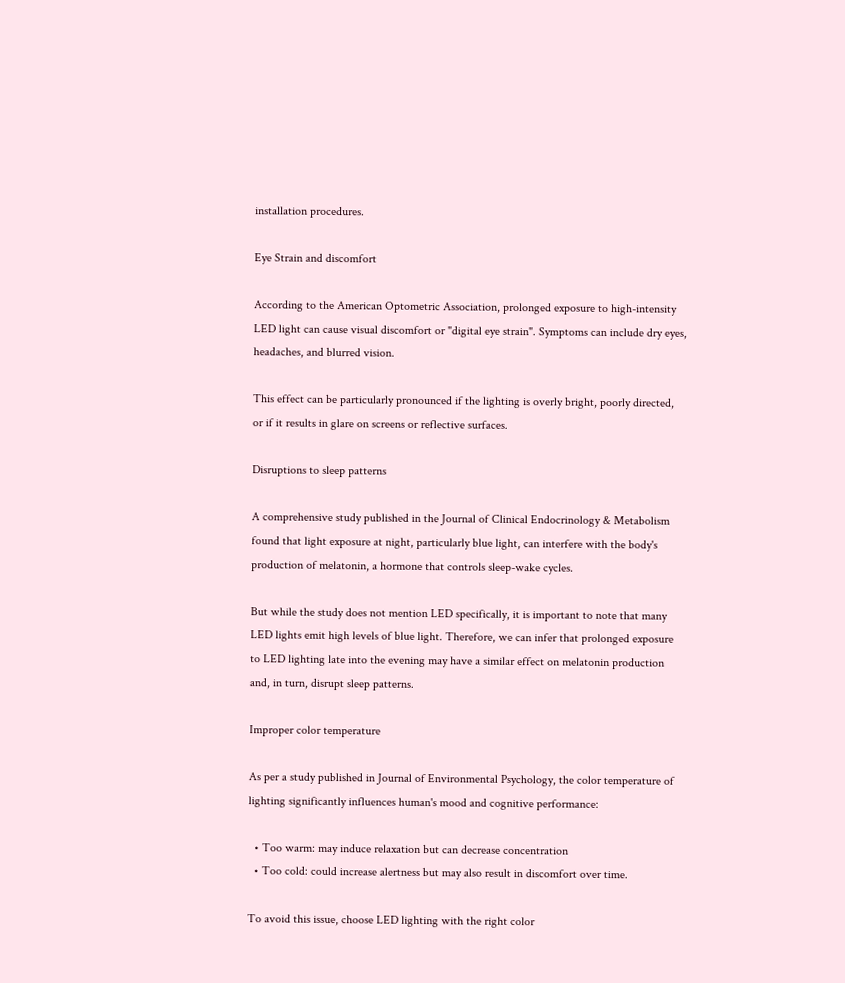installation procedures.

Eye Strain and discomfort

According to the American Optometric Association, prolonged exposure to high-intensity LED light can cause visual discomfort or "digital eye strain". Symptoms can include dry eyes, headaches, and blurred vision.

This effect can be particularly pronounced if the lighting is overly bright, poorly directed, or if it results in glare on screens or reflective surfaces.

Disruptions to sleep patterns

A comprehensive study published in the Journal of Clinical Endocrinology & Metabolism found that light exposure at night, particularly blue light, can interfere with the body's production of melatonin, a hormone that controls sleep-wake cycles.

But while the study does not mention LED specifically, it is important to note that many LED lights emit high levels of blue light. Therefore, we can infer that prolonged exposure to LED lighting late into the evening may have a similar effect on melatonin production and, in turn, disrupt sleep patterns.

Improper color temperature

As per a study published in Journal of Environmental Psychology, the color temperature of lighting significantly influences human's mood and cognitive performance:

  • Too warm: may induce relaxation but can decrease concentration
  • Too cold: could increase alertness but may also result in discomfort over time.

To avoid this issue, choose LED lighting with the right color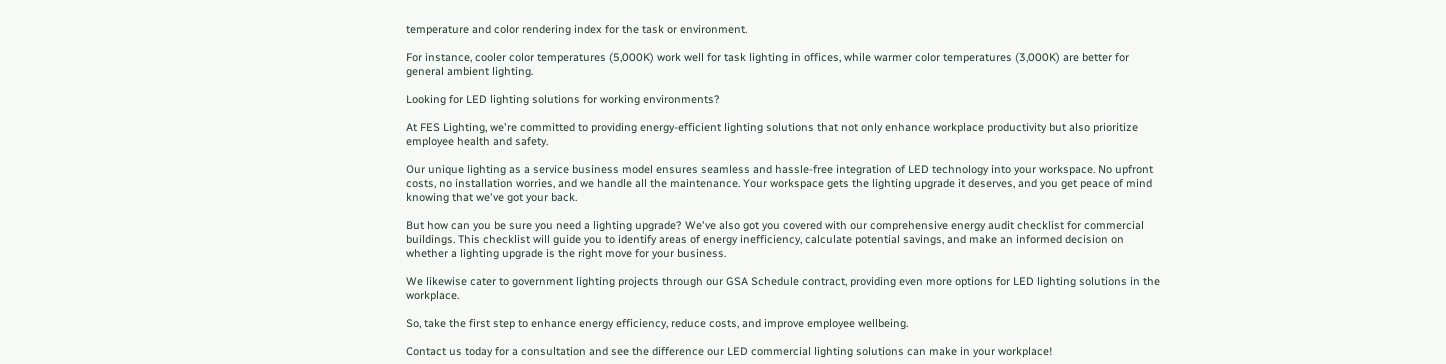temperature and color rendering index for the task or environment.

For instance, cooler color temperatures (5,000K) work well for task lighting in offices, while warmer color temperatures (3,000K) are better for general ambient lighting.

Looking for LED lighting solutions for working environments?

At FES Lighting, we're committed to providing energy-efficient lighting solutions that not only enhance workplace productivity but also prioritize employee health and safety.

Our unique lighting as a service business model ensures seamless and hassle-free integration of LED technology into your workspace. No upfront costs, no installation worries, and we handle all the maintenance. Your workspace gets the lighting upgrade it deserves, and you get peace of mind knowing that we've got your back.

But how can you be sure you need a lighting upgrade? We've also got you covered with our comprehensive energy audit checklist for commercial buildings. This checklist will guide you to identify areas of energy inefficiency, calculate potential savings, and make an informed decision on whether a lighting upgrade is the right move for your business.

We likewise cater to government lighting projects through our GSA Schedule contract, providing even more options for LED lighting solutions in the workplace.

So, take the first step to enhance energy efficiency, reduce costs, and improve employee wellbeing.

Contact us today for a consultation and see the difference our LED commercial lighting solutions can make in your workplace!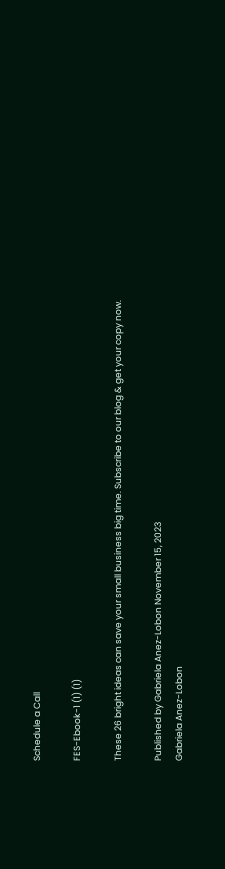Schedule a Call

FES-Ebook-1 (1) (1)

These 26 bright ideas can save your small business big time. Subscribe to our blog & get your copy now.

Published by Gabriela Anez-Lobon November 15, 2023
Gabriela Anez-Lobon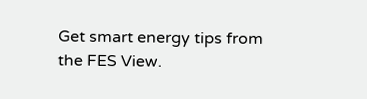Get smart energy tips from the FES View.